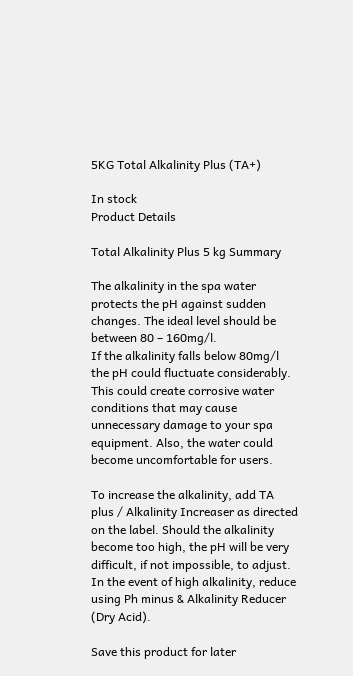5KG Total Alkalinity Plus (TA+)

In stock
Product Details

Total Alkalinity Plus 5 kg Summary

The alkalinity in the spa water protects the pH against sudden changes. The ideal level should be between 80 – 160mg/l.
If the alkalinity falls below 80mg/l the pH could fluctuate considerably. This could create corrosive water conditions that may cause unnecessary damage to your spa equipment. Also, the water could become uncomfortable for users.

To increase the alkalinity, add TA plus / Alkalinity Increaser as directed on the label. Should the alkalinity become too high, the pH will be very difficult, if not impossible, to adjust. In the event of high alkalinity, reduce using Ph minus & Alkalinity Reducer (Dry Acid).

Save this product for later